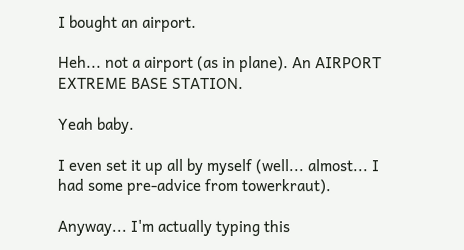I bought an airport.

Heh... not a airport (as in plane). An AIRPORT EXTREME BASE STATION.

Yeah baby.

I even set it up all by myself (well... almost... I had some pre-advice from towerkraut).

Anyway... I'm actually typing this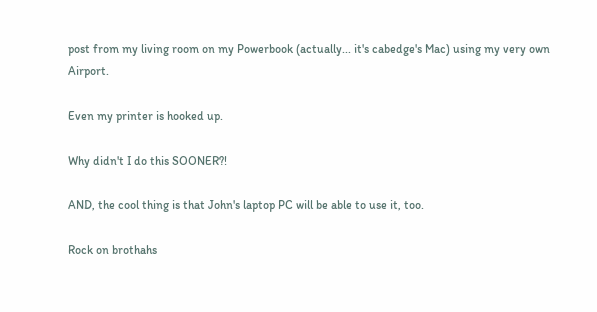post from my living room on my Powerbook (actually... it's cabedge's Mac) using my very own Airport.

Even my printer is hooked up.

Why didn't I do this SOONER?!

AND, the cool thing is that John's laptop PC will be able to use it, too.

Rock on brothahs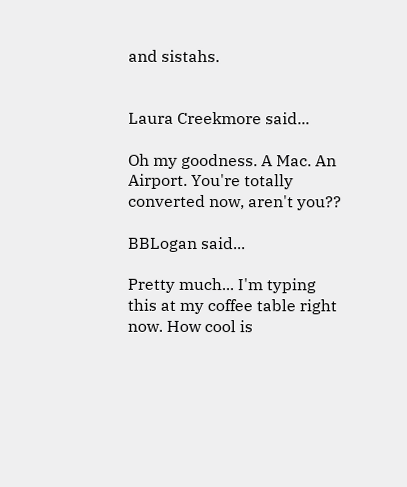and sistahs.


Laura Creekmore said...

Oh my goodness. A Mac. An Airport. You're totally converted now, aren't you??

BBLogan said...

Pretty much... I'm typing this at my coffee table right now. How cool is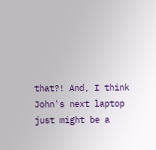that?! And, I think John's next laptop just might be a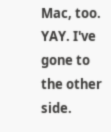Mac, too. YAY. I've gone to the other side.